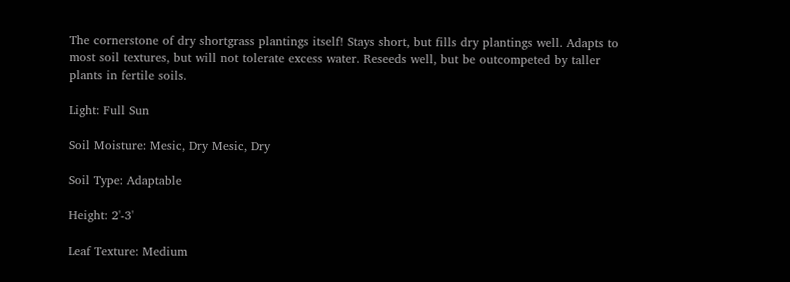The cornerstone of dry shortgrass plantings itself! Stays short, but fills dry plantings well. Adapts to most soil textures, but will not tolerate excess water. Reseeds well, but be outcompeted by taller plants in fertile soils.

Light: Full Sun

Soil Moisture: Mesic, Dry Mesic, Dry

Soil Type: Adaptable

Height: 2'-3'

Leaf Texture: Medium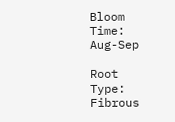Bloom Time: Aug-Sep

Root Type: Fibrous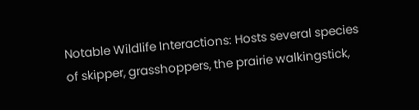Notable Wildlife Interactions: Hosts several species of skipper, grasshoppers, the prairie walkingstick,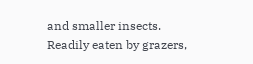and smaller insects. Readily eaten by grazers,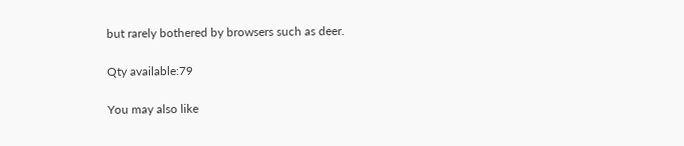but rarely bothered by browsers such as deer.

Qty available:79

You may also like